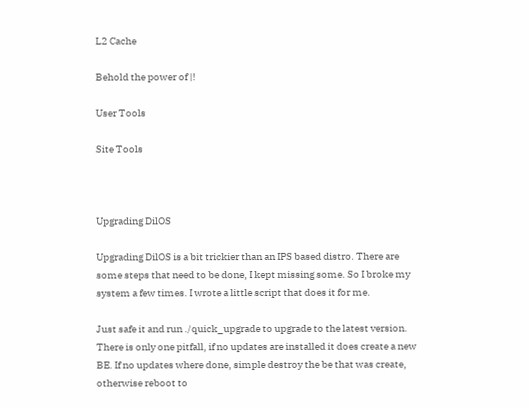L2 Cache

Behold the power of |!

User Tools

Site Tools



Upgrading DilOS

Upgrading DilOS is a bit trickier than an IPS based distro. There are some steps that need to be done, I kept missing some. So I broke my system a few times. I wrote a little script that does it for me.

Just safe it and run ./quick_upgrade to upgrade to the latest version. There is only one pitfall, if no updates are installed it does create a new BE. If no updates where done, simple destroy the be that was create, otherwise reboot to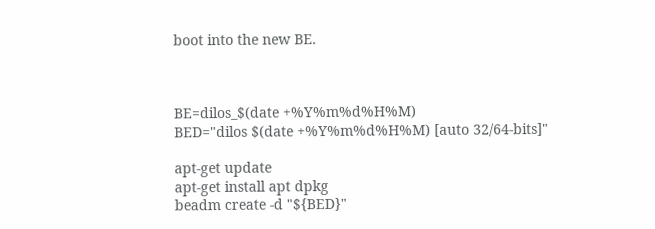boot into the new BE.



BE=dilos_$(date +%Y%m%d%H%M)
BED="dilos $(date +%Y%m%d%H%M) [auto 32/64-bits]"

apt-get update
apt-get install apt dpkg
beadm create -d "${BED}"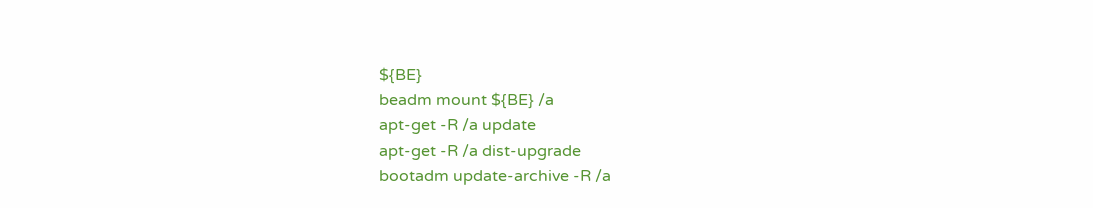${BE}
beadm mount ${BE} /a
apt-get -R /a update
apt-get -R /a dist-upgrade
bootadm update-archive -R /a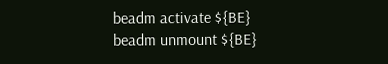beadm activate ${BE}
beadm unmount ${BE}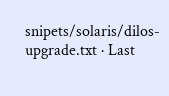snipets/solaris/dilos-upgrade.txt · Last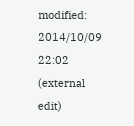modified: 2014/10/09 22:02 (external edit)